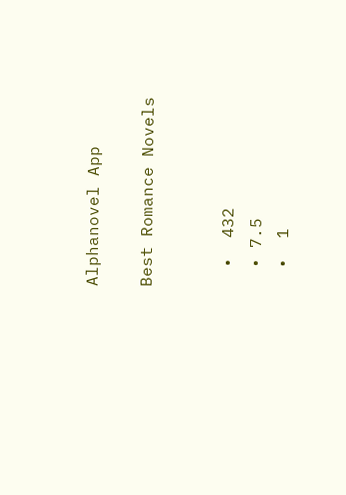Alphanovel App

Best Romance Novels


  •  432
  • 7.5
  •  1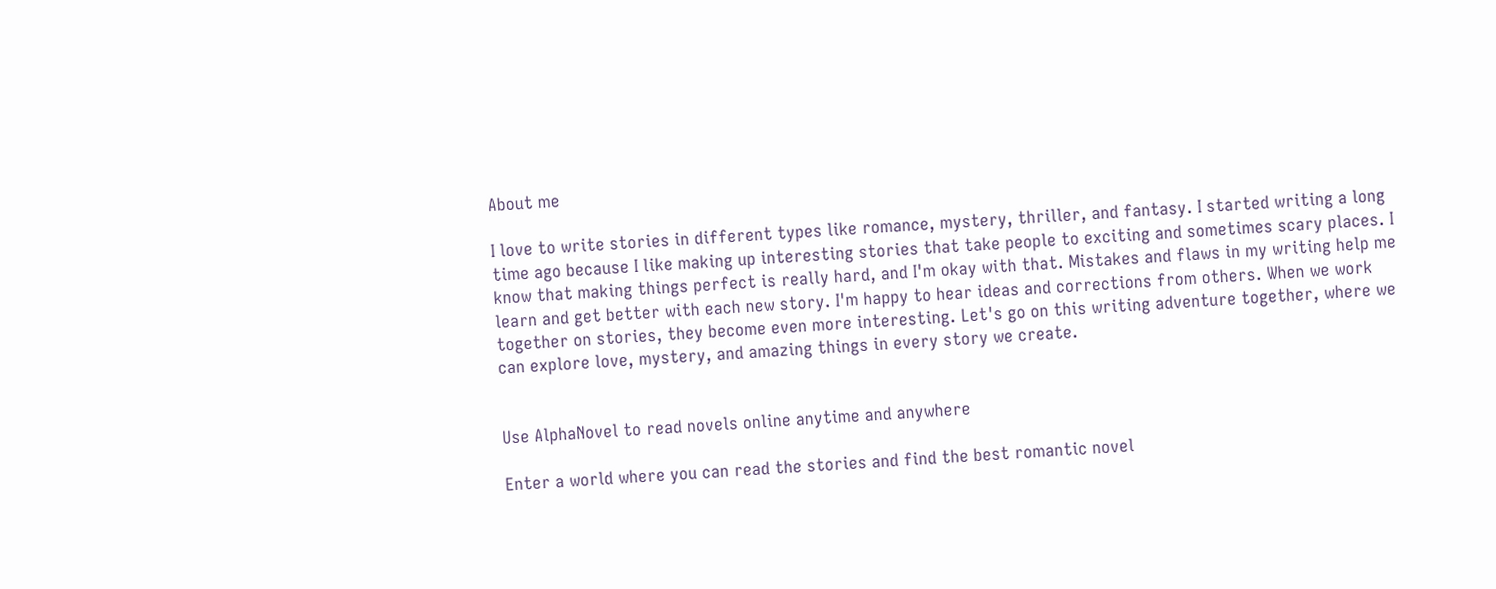About me

I love to write stories in different types like romance, mystery, thriller, and fantasy. I started writing a long time ago because I like making up interesting stories that take people to exciting and sometimes scary places. I know that making things perfect is really hard, and I'm okay with that. Mistakes and flaws in my writing help me learn and get better with each new story. I'm happy to hear ideas and corrections from others. When we work together on stories, they become even more interesting. Let's go on this writing adventure together, where we can explore love, mystery, and amazing things in every story we create.


Use AlphaNovel to read novels online anytime and anywhere

Enter a world where you can read the stories and find the best romantic novel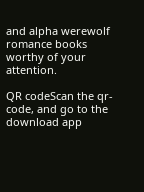and alpha werewolf romance books worthy of your attention.

QR codeScan the qr-code, and go to the download app